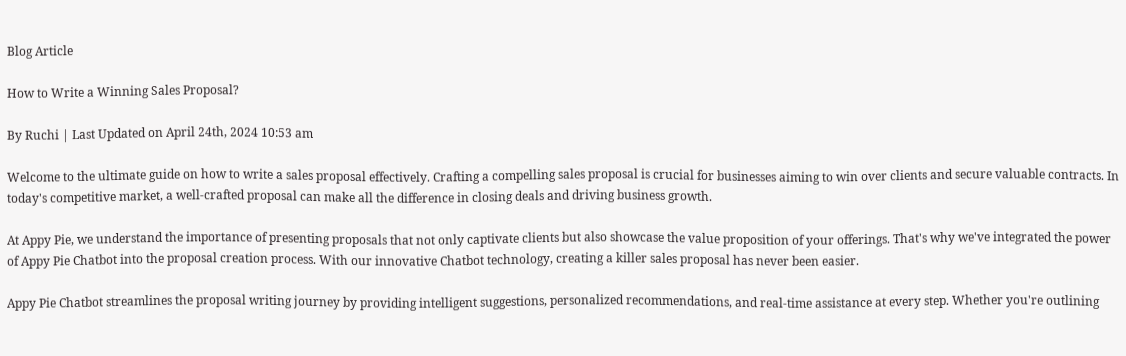Blog Article

How to Write a Winning Sales Proposal?

By Ruchi | Last Updated on April 24th, 2024 10:53 am

Welcome to the ultimate guide on how to write a sales proposal effectively. Crafting a compelling sales proposal is crucial for businesses aiming to win over clients and secure valuable contracts. In today's competitive market, a well-crafted proposal can make all the difference in closing deals and driving business growth.

At Appy Pie, we understand the importance of presenting proposals that not only captivate clients but also showcase the value proposition of your offerings. That's why we've integrated the power of Appy Pie Chatbot into the proposal creation process. With our innovative Chatbot technology, creating a killer sales proposal has never been easier.

Appy Pie Chatbot streamlines the proposal writing journey by providing intelligent suggestions, personalized recommendations, and real-time assistance at every step. Whether you're outlining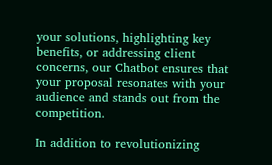your solutions, highlighting key benefits, or addressing client concerns, our Chatbot ensures that your proposal resonates with your audience and stands out from the competition.

In addition to revolutionizing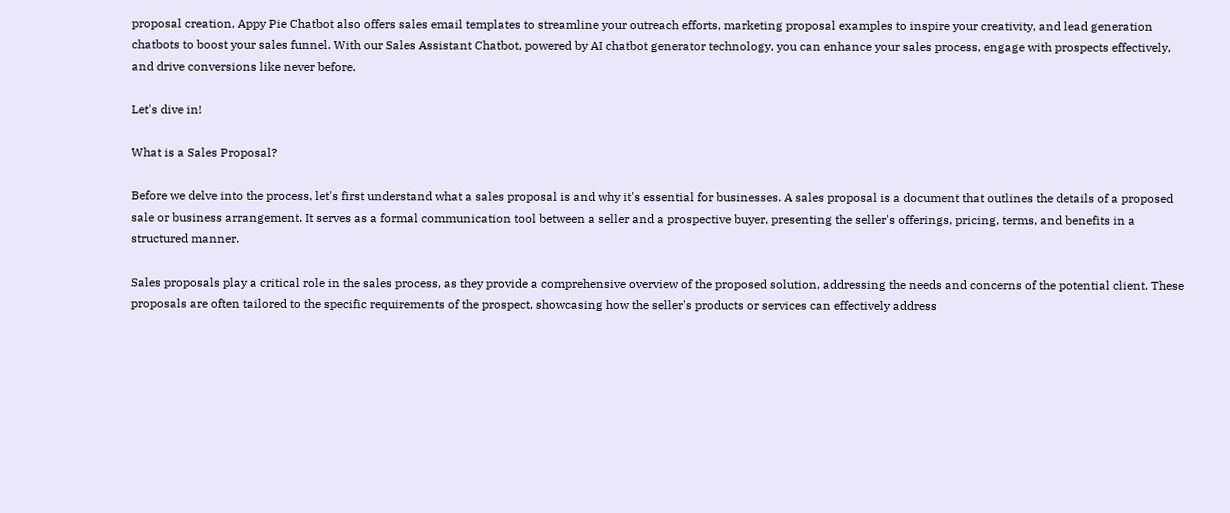proposal creation, Appy Pie Chatbot also offers sales email templates to streamline your outreach efforts, marketing proposal examples to inspire your creativity, and lead generation chatbots to boost your sales funnel. With our Sales Assistant Chatbot, powered by AI chatbot generator technology, you can enhance your sales process, engage with prospects effectively, and drive conversions like never before.

Let's dive in!

What is a Sales Proposal?

Before we delve into the process, let's first understand what a sales proposal is and why it's essential for businesses. A sales proposal is a document that outlines the details of a proposed sale or business arrangement. It serves as a formal communication tool between a seller and a prospective buyer, presenting the seller's offerings, pricing, terms, and benefits in a structured manner.

Sales proposals play a critical role in the sales process, as they provide a comprehensive overview of the proposed solution, addressing the needs and concerns of the potential client. These proposals are often tailored to the specific requirements of the prospect, showcasing how the seller's products or services can effectively address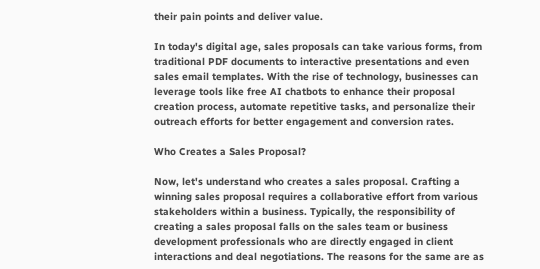their pain points and deliver value.

In today's digital age, sales proposals can take various forms, from traditional PDF documents to interactive presentations and even sales email templates. With the rise of technology, businesses can leverage tools like free AI chatbots to enhance their proposal creation process, automate repetitive tasks, and personalize their outreach efforts for better engagement and conversion rates.

Who Creates a Sales Proposal?

Now, let's understand who creates a sales proposal. Crafting a winning sales proposal requires a collaborative effort from various stakeholders within a business. Typically, the responsibility of creating a sales proposal falls on the sales team or business development professionals who are directly engaged in client interactions and deal negotiations. The reasons for the same are as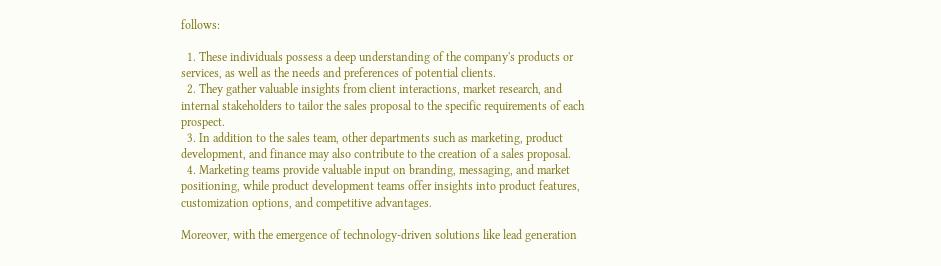follows:

  1. These individuals possess a deep understanding of the company's products or services, as well as the needs and preferences of potential clients.
  2. They gather valuable insights from client interactions, market research, and internal stakeholders to tailor the sales proposal to the specific requirements of each prospect.
  3. In addition to the sales team, other departments such as marketing, product development, and finance may also contribute to the creation of a sales proposal.
  4. Marketing teams provide valuable input on branding, messaging, and market positioning, while product development teams offer insights into product features, customization options, and competitive advantages.

Moreover, with the emergence of technology-driven solutions like lead generation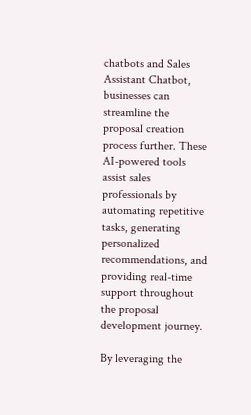chatbots and Sales Assistant Chatbot, businesses can streamline the proposal creation process further. These AI-powered tools assist sales professionals by automating repetitive tasks, generating personalized recommendations, and providing real-time support throughout the proposal development journey.

By leveraging the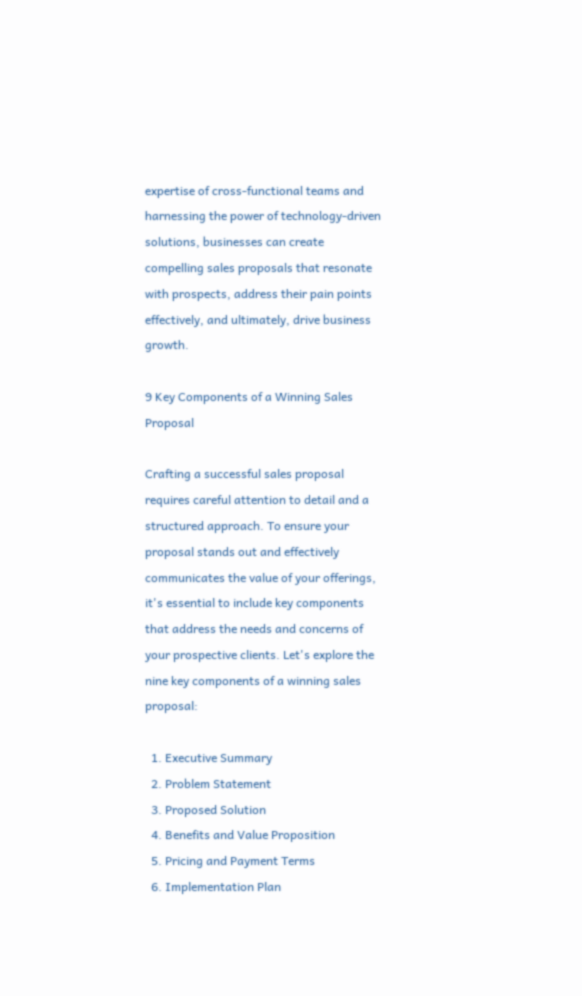expertise of cross-functional teams and harnessing the power of technology-driven solutions, businesses can create compelling sales proposals that resonate with prospects, address their pain points effectively, and ultimately, drive business growth.

9 Key Components of a Winning Sales Proposal

Crafting a successful sales proposal requires careful attention to detail and a structured approach. To ensure your proposal stands out and effectively communicates the value of your offerings, it's essential to include key components that address the needs and concerns of your prospective clients. Let's explore the nine key components of a winning sales proposal:

  1. Executive Summary
  2. Problem Statement
  3. Proposed Solution
  4. Benefits and Value Proposition
  5. Pricing and Payment Terms
  6. Implementation Plan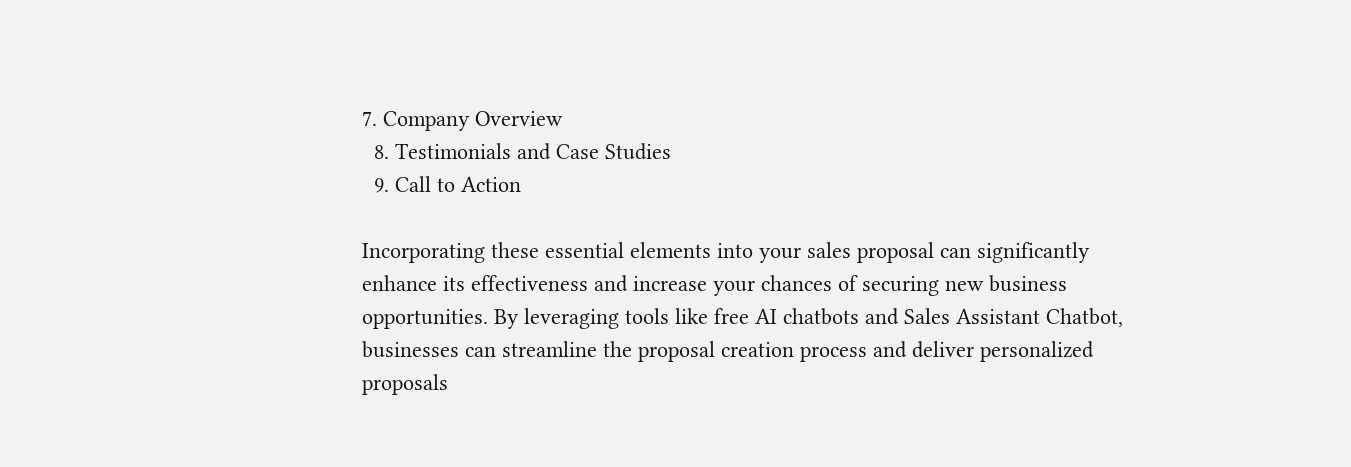7. Company Overview
  8. Testimonials and Case Studies
  9. Call to Action

Incorporating these essential elements into your sales proposal can significantly enhance its effectiveness and increase your chances of securing new business opportunities. By leveraging tools like free AI chatbots and Sales Assistant Chatbot, businesses can streamline the proposal creation process and deliver personalized proposals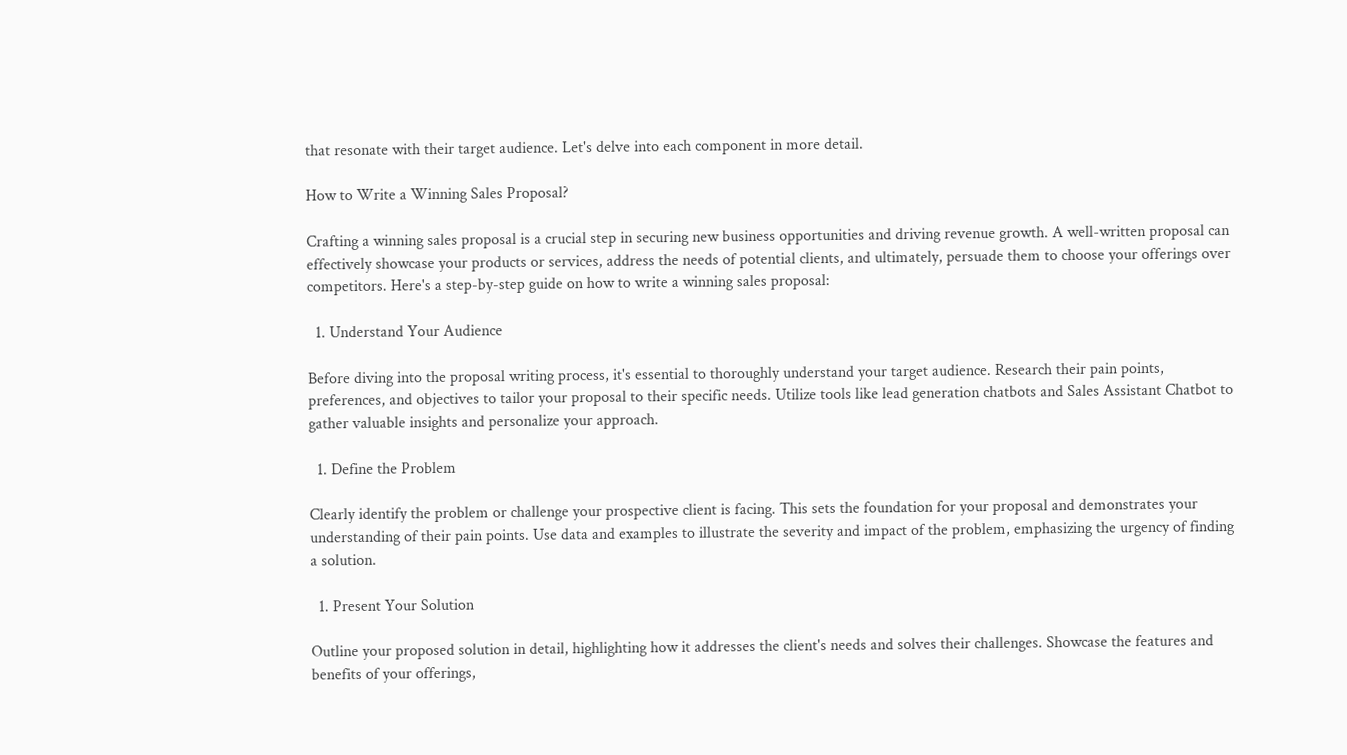that resonate with their target audience. Let's delve into each component in more detail.

How to Write a Winning Sales Proposal?

Crafting a winning sales proposal is a crucial step in securing new business opportunities and driving revenue growth. A well-written proposal can effectively showcase your products or services, address the needs of potential clients, and ultimately, persuade them to choose your offerings over competitors. Here's a step-by-step guide on how to write a winning sales proposal:

  1. Understand Your Audience

Before diving into the proposal writing process, it's essential to thoroughly understand your target audience. Research their pain points, preferences, and objectives to tailor your proposal to their specific needs. Utilize tools like lead generation chatbots and Sales Assistant Chatbot to gather valuable insights and personalize your approach.

  1. Define the Problem

Clearly identify the problem or challenge your prospective client is facing. This sets the foundation for your proposal and demonstrates your understanding of their pain points. Use data and examples to illustrate the severity and impact of the problem, emphasizing the urgency of finding a solution.

  1. Present Your Solution

Outline your proposed solution in detail, highlighting how it addresses the client's needs and solves their challenges. Showcase the features and benefits of your offerings,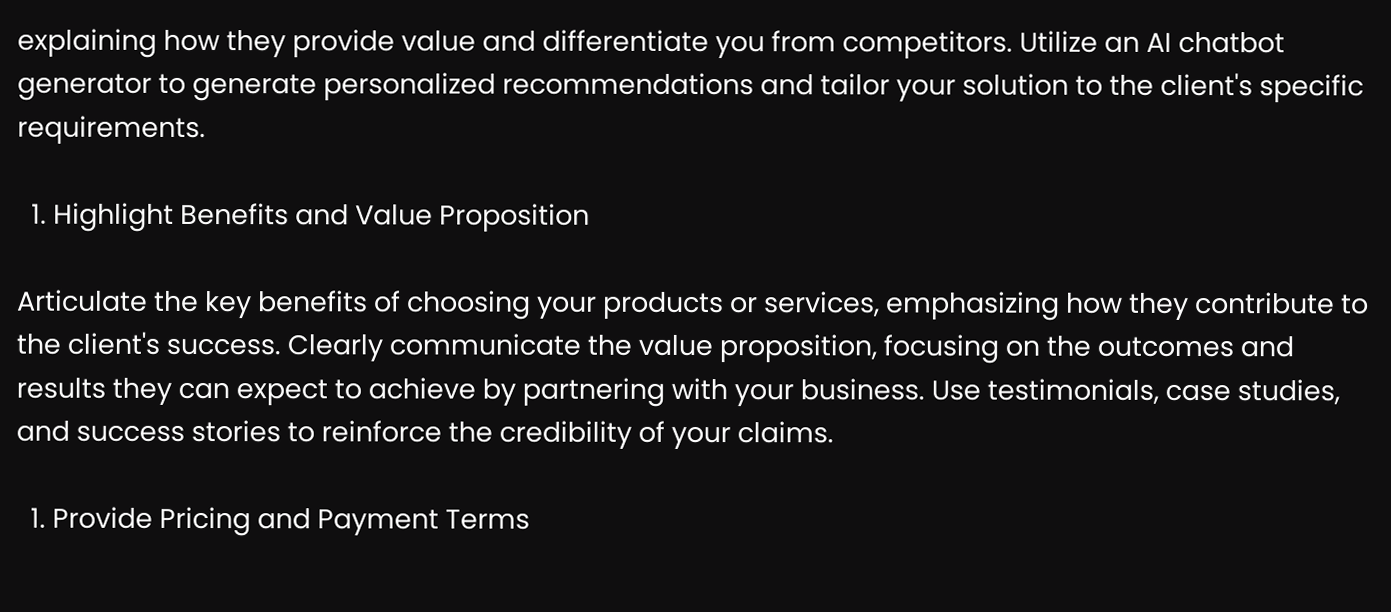explaining how they provide value and differentiate you from competitors. Utilize an AI chatbot generator to generate personalized recommendations and tailor your solution to the client's specific requirements.

  1. Highlight Benefits and Value Proposition

Articulate the key benefits of choosing your products or services, emphasizing how they contribute to the client's success. Clearly communicate the value proposition, focusing on the outcomes and results they can expect to achieve by partnering with your business. Use testimonials, case studies, and success stories to reinforce the credibility of your claims.

  1. Provide Pricing and Payment Terms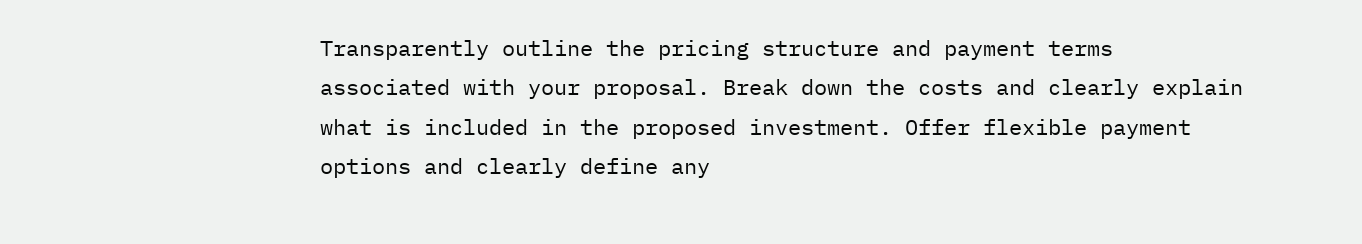Transparently outline the pricing structure and payment terms associated with your proposal. Break down the costs and clearly explain what is included in the proposed investment. Offer flexible payment options and clearly define any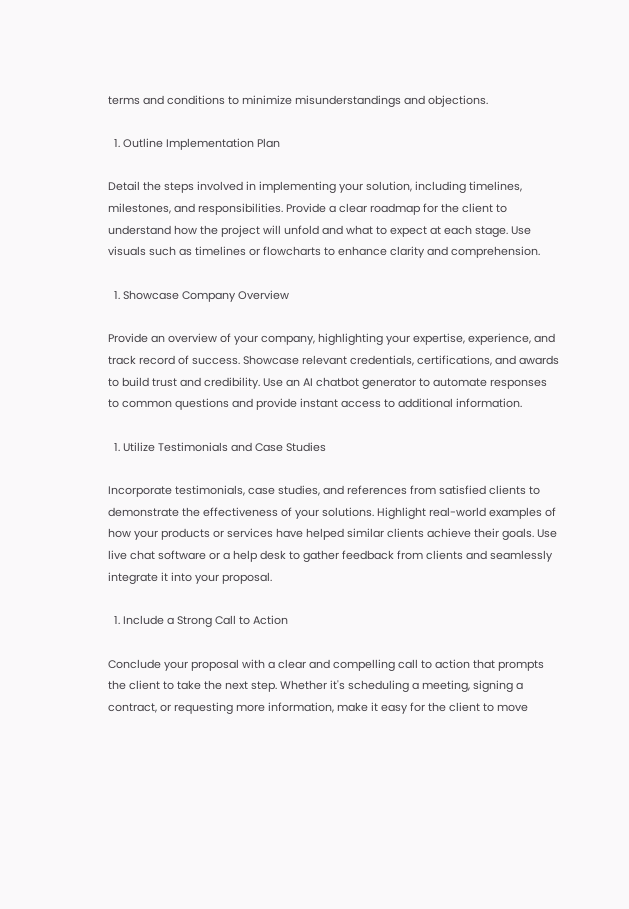terms and conditions to minimize misunderstandings and objections.

  1. Outline Implementation Plan

Detail the steps involved in implementing your solution, including timelines, milestones, and responsibilities. Provide a clear roadmap for the client to understand how the project will unfold and what to expect at each stage. Use visuals such as timelines or flowcharts to enhance clarity and comprehension.

  1. Showcase Company Overview

Provide an overview of your company, highlighting your expertise, experience, and track record of success. Showcase relevant credentials, certifications, and awards to build trust and credibility. Use an AI chatbot generator to automate responses to common questions and provide instant access to additional information.

  1. Utilize Testimonials and Case Studies

Incorporate testimonials, case studies, and references from satisfied clients to demonstrate the effectiveness of your solutions. Highlight real-world examples of how your products or services have helped similar clients achieve their goals. Use live chat software or a help desk to gather feedback from clients and seamlessly integrate it into your proposal.

  1. Include a Strong Call to Action

Conclude your proposal with a clear and compelling call to action that prompts the client to take the next step. Whether it's scheduling a meeting, signing a contract, or requesting more information, make it easy for the client to move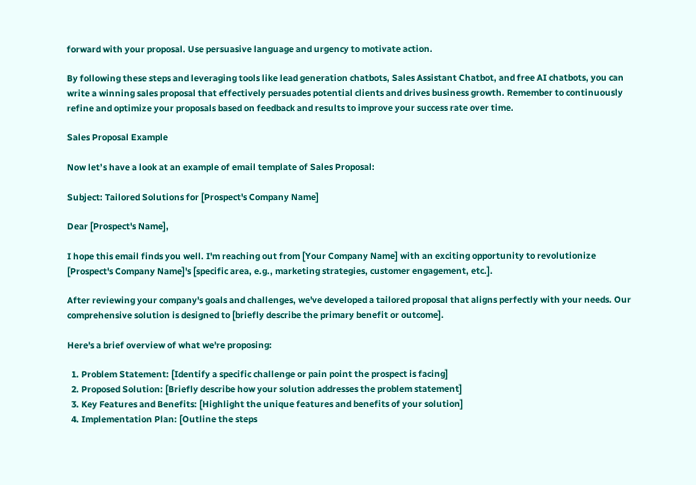forward with your proposal. Use persuasive language and urgency to motivate action.

By following these steps and leveraging tools like lead generation chatbots, Sales Assistant Chatbot, and free AI chatbots, you can write a winning sales proposal that effectively persuades potential clients and drives business growth. Remember to continuously refine and optimize your proposals based on feedback and results to improve your success rate over time.

Sales Proposal Example

Now let’s have a look at an example of email template of Sales Proposal:

Subject: Tailored Solutions for [Prospect's Company Name]

Dear [Prospect's Name],

I hope this email finds you well. I'm reaching out from [Your Company Name] with an exciting opportunity to revolutionize [Prospect's Company Name]'s [specific area, e.g., marketing strategies, customer engagement, etc.].

After reviewing your company's goals and challenges, we've developed a tailored proposal that aligns perfectly with your needs. Our comprehensive solution is designed to [briefly describe the primary benefit or outcome].

Here's a brief overview of what we're proposing:

  1. Problem Statement: [Identify a specific challenge or pain point the prospect is facing]
  2. Proposed Solution: [Briefly describe how your solution addresses the problem statement]
  3. Key Features and Benefits: [Highlight the unique features and benefits of your solution]
  4. Implementation Plan: [Outline the steps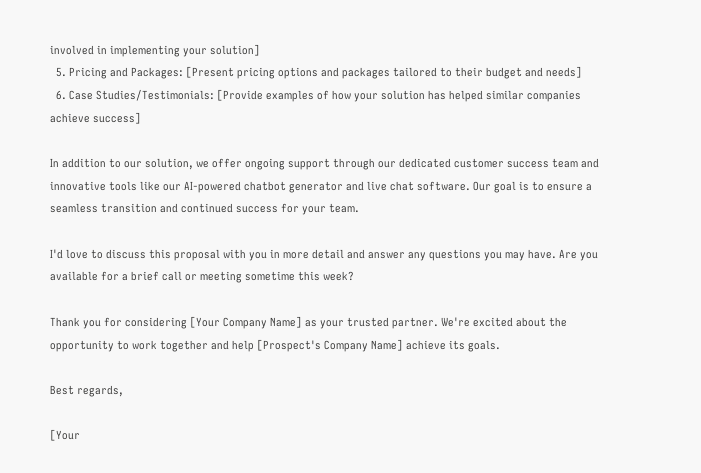involved in implementing your solution]
  5. Pricing and Packages: [Present pricing options and packages tailored to their budget and needs]
  6. Case Studies/Testimonials: [Provide examples of how your solution has helped similar companies achieve success]

In addition to our solution, we offer ongoing support through our dedicated customer success team and innovative tools like our AI-powered chatbot generator and live chat software. Our goal is to ensure a seamless transition and continued success for your team.

I'd love to discuss this proposal with you in more detail and answer any questions you may have. Are you available for a brief call or meeting sometime this week?

Thank you for considering [Your Company Name] as your trusted partner. We're excited about the opportunity to work together and help [Prospect's Company Name] achieve its goals.

Best regards,

[Your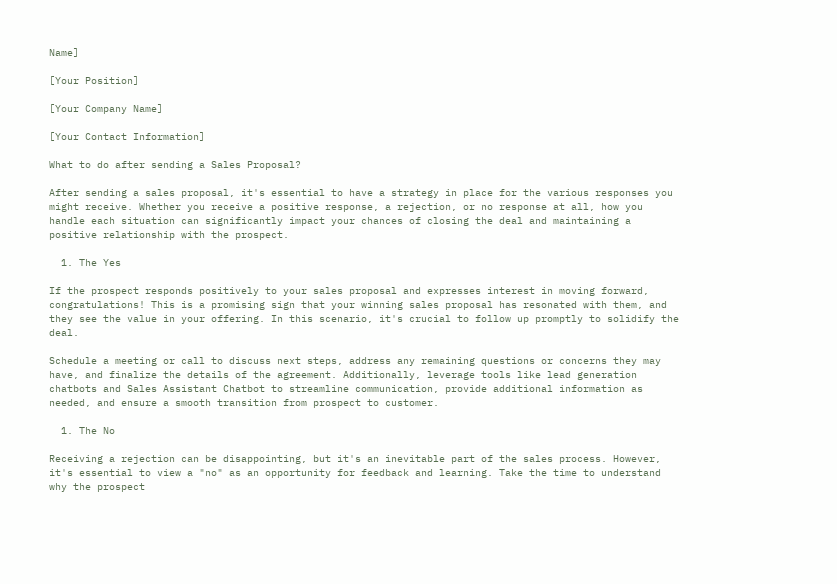Name]

[Your Position]

[Your Company Name]

[Your Contact Information]

What to do after sending a Sales Proposal?

After sending a sales proposal, it's essential to have a strategy in place for the various responses you might receive. Whether you receive a positive response, a rejection, or no response at all, how you handle each situation can significantly impact your chances of closing the deal and maintaining a positive relationship with the prospect.

  1. The Yes

If the prospect responds positively to your sales proposal and expresses interest in moving forward, congratulations! This is a promising sign that your winning sales proposal has resonated with them, and they see the value in your offering. In this scenario, it's crucial to follow up promptly to solidify the deal.

Schedule a meeting or call to discuss next steps, address any remaining questions or concerns they may have, and finalize the details of the agreement. Additionally, leverage tools like lead generation chatbots and Sales Assistant Chatbot to streamline communication, provide additional information as needed, and ensure a smooth transition from prospect to customer.

  1. The No

Receiving a rejection can be disappointing, but it's an inevitable part of the sales process. However, it's essential to view a "no" as an opportunity for feedback and learning. Take the time to understand why the prospect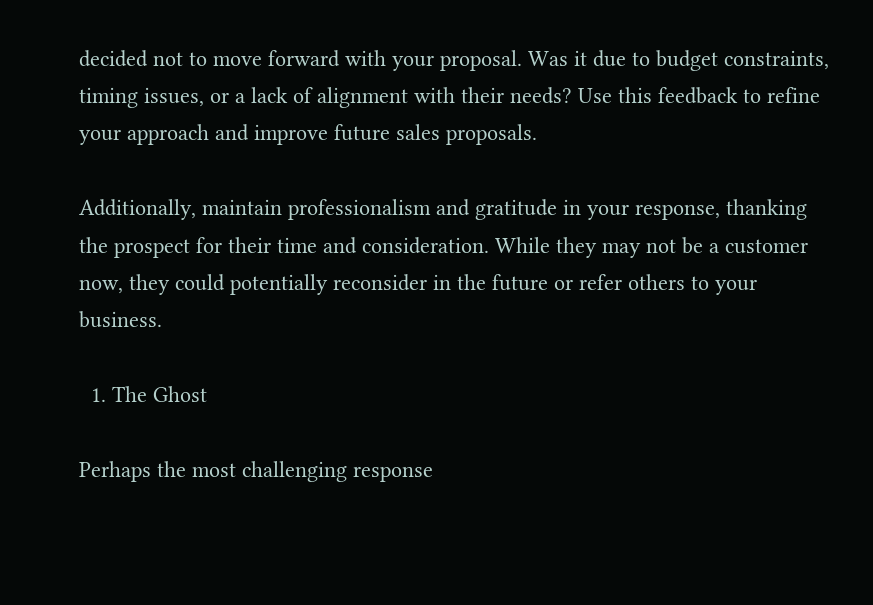decided not to move forward with your proposal. Was it due to budget constraints, timing issues, or a lack of alignment with their needs? Use this feedback to refine your approach and improve future sales proposals.

Additionally, maintain professionalism and gratitude in your response, thanking the prospect for their time and consideration. While they may not be a customer now, they could potentially reconsider in the future or refer others to your business.

  1. The Ghost

Perhaps the most challenging response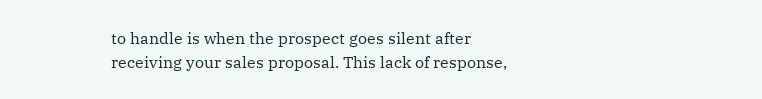to handle is when the prospect goes silent after receiving your sales proposal. This lack of response,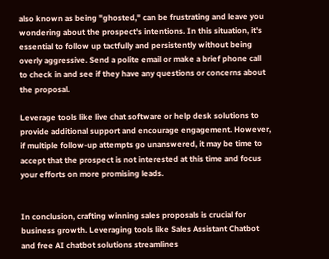also known as being "ghosted," can be frustrating and leave you wondering about the prospect's intentions. In this situation, it's essential to follow up tactfully and persistently without being overly aggressive. Send a polite email or make a brief phone call to check in and see if they have any questions or concerns about the proposal.

Leverage tools like live chat software or help desk solutions to provide additional support and encourage engagement. However, if multiple follow-up attempts go unanswered, it may be time to accept that the prospect is not interested at this time and focus your efforts on more promising leads.


In conclusion, crafting winning sales proposals is crucial for business growth. Leveraging tools like Sales Assistant Chatbot and free AI chatbot solutions streamlines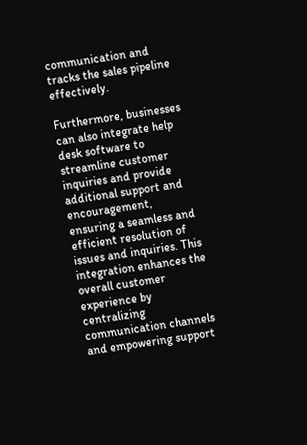communication and tracks the sales pipeline effectively.

Furthermore, businesses can also integrate help desk software to streamline customer inquiries and provide additional support and encouragement, ensuring a seamless and efficient resolution of issues and inquiries. This integration enhances the overall customer experience by centralizing communication channels and empowering support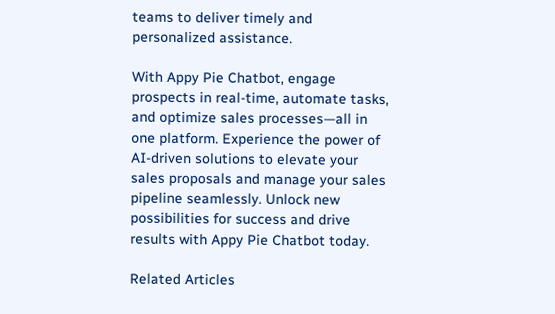teams to deliver timely and personalized assistance.

With Appy Pie Chatbot, engage prospects in real-time, automate tasks, and optimize sales processes—all in one platform. Experience the power of AI-driven solutions to elevate your sales proposals and manage your sales pipeline seamlessly. Unlock new possibilities for success and drive results with Appy Pie Chatbot today.

Related Articles